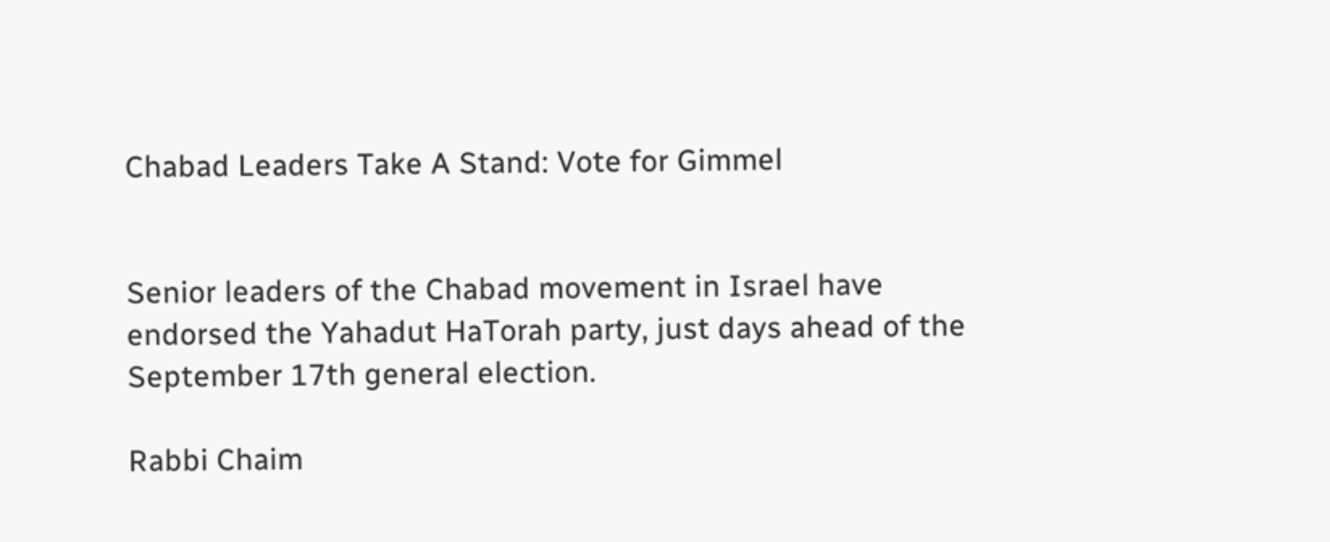Chabad Leaders Take A Stand: Vote for Gimmel


Senior leaders of the Chabad movement in Israel have endorsed the Yahadut HaTorah party, just days ahead of the September 17th general election.

Rabbi Chaim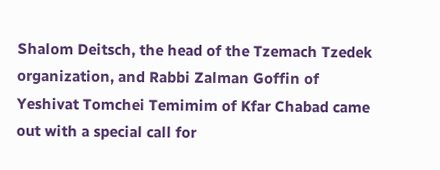Shalom Deitsch, the head of the Tzemach Tzedek organization, and Rabbi Zalman Goffin of Yeshivat Tomchei Temimim of Kfar Chabad came out with a special call for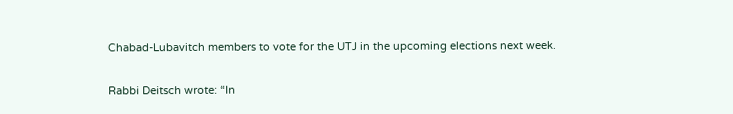Chabad-Lubavitch members to vote for the UTJ in the upcoming elections next week.

Rabbi Deitsch wrote: “In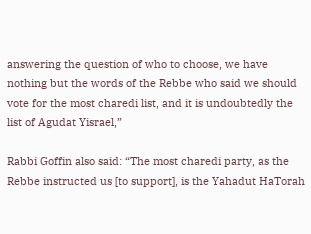answering the question of who to choose, we have nothing but the words of the Rebbe who said we should vote for the most charedi list, and it is undoubtedly the list of Agudat Yisrael,”

Rabbi Goffin also said: “The most charedi party, as the Rebbe instructed us [to support], is the Yahadut HaTorah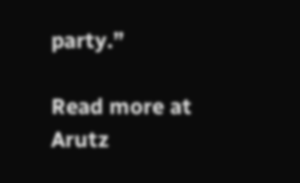party.”

Read more at Arutz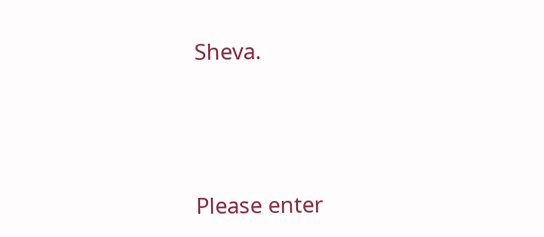Sheva.




Please enter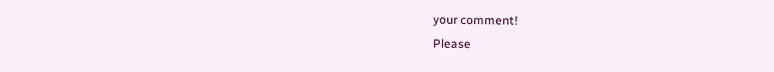your comment!
Please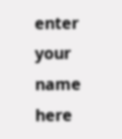enter your name here